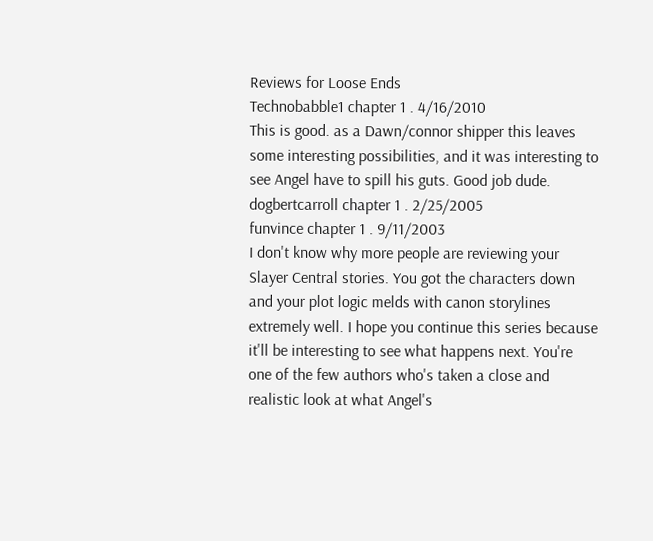Reviews for Loose Ends
Technobabble1 chapter 1 . 4/16/2010
This is good. as a Dawn/connor shipper this leaves some interesting possibilities, and it was interesting to see Angel have to spill his guts. Good job dude.
dogbertcarroll chapter 1 . 2/25/2005
funvince chapter 1 . 9/11/2003
I don't know why more people are reviewing your Slayer Central stories. You got the characters down and your plot logic melds with canon storylines extremely well. I hope you continue this series because it'll be interesting to see what happens next. You're one of the few authors who's taken a close and realistic look at what Angel's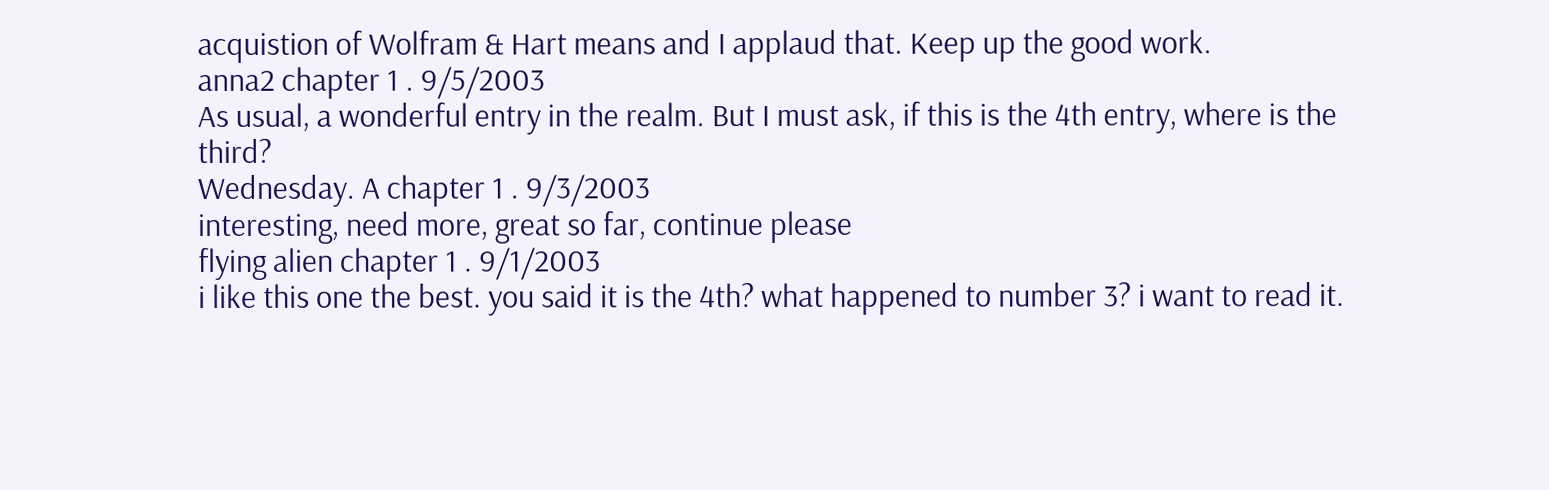acquistion of Wolfram & Hart means and I applaud that. Keep up the good work.
anna2 chapter 1 . 9/5/2003
As usual, a wonderful entry in the realm. But I must ask, if this is the 4th entry, where is the third?
Wednesday. A chapter 1 . 9/3/2003
interesting, need more, great so far, continue please
flying alien chapter 1 . 9/1/2003
i like this one the best. you said it is the 4th? what happened to number 3? i want to read it.